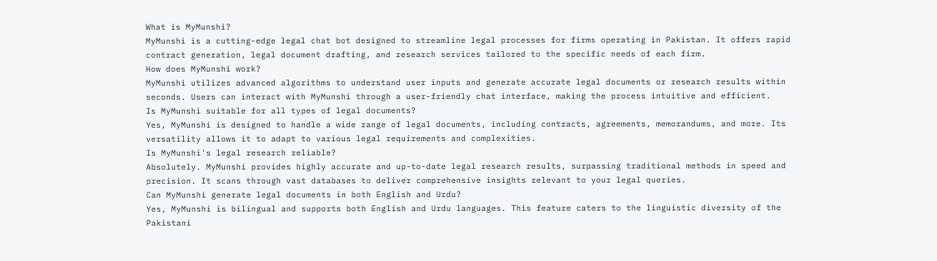What is MyMunshi?
MyMunshi is a cutting-edge legal chat bot designed to streamline legal processes for firms operating in Pakistan. It offers rapid contract generation, legal document drafting, and research services tailored to the specific needs of each firm.
How does MyMunshi work?
MyMunshi utilizes advanced algorithms to understand user inputs and generate accurate legal documents or research results within seconds. Users can interact with MyMunshi through a user-friendly chat interface, making the process intuitive and efficient.
Is MyMunshi suitable for all types of legal documents?
Yes, MyMunshi is designed to handle a wide range of legal documents, including contracts, agreements, memorandums, and more. Its versatility allows it to adapt to various legal requirements and complexities.
Is MyMunshi's legal research reliable?
Absolutely. MyMunshi provides highly accurate and up-to-date legal research results, surpassing traditional methods in speed and precision. It scans through vast databases to deliver comprehensive insights relevant to your legal queries.
Can MyMunshi generate legal documents in both English and Urdu?
Yes, MyMunshi is bilingual and supports both English and Urdu languages. This feature caters to the linguistic diversity of the Pakistani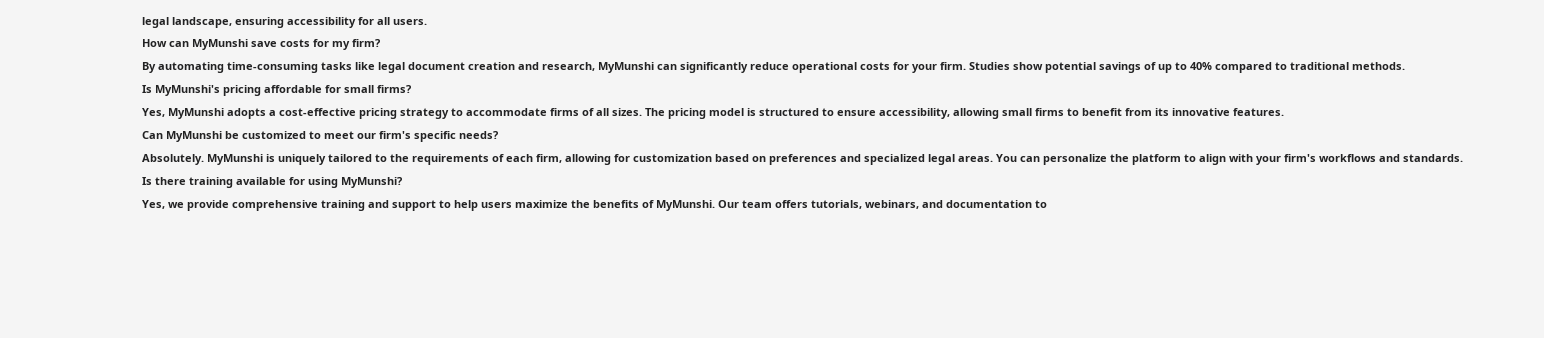legal landscape, ensuring accessibility for all users.
How can MyMunshi save costs for my firm?
By automating time-consuming tasks like legal document creation and research, MyMunshi can significantly reduce operational costs for your firm. Studies show potential savings of up to 40% compared to traditional methods.
Is MyMunshi's pricing affordable for small firms?
Yes, MyMunshi adopts a cost-effective pricing strategy to accommodate firms of all sizes. The pricing model is structured to ensure accessibility, allowing small firms to benefit from its innovative features.
Can MyMunshi be customized to meet our firm's specific needs?
Absolutely. MyMunshi is uniquely tailored to the requirements of each firm, allowing for customization based on preferences and specialized legal areas. You can personalize the platform to align with your firm's workflows and standards.
Is there training available for using MyMunshi?
Yes, we provide comprehensive training and support to help users maximize the benefits of MyMunshi. Our team offers tutorials, webinars, and documentation to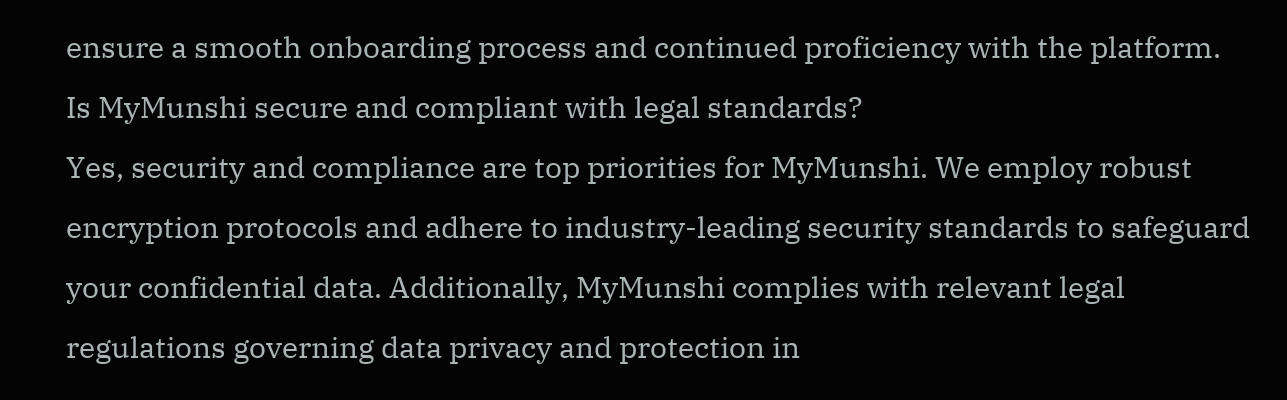ensure a smooth onboarding process and continued proficiency with the platform.
Is MyMunshi secure and compliant with legal standards?
Yes, security and compliance are top priorities for MyMunshi. We employ robust encryption protocols and adhere to industry-leading security standards to safeguard your confidential data. Additionally, MyMunshi complies with relevant legal regulations governing data privacy and protection in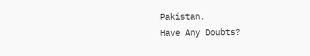Pakistan.
Have Any Doubts?